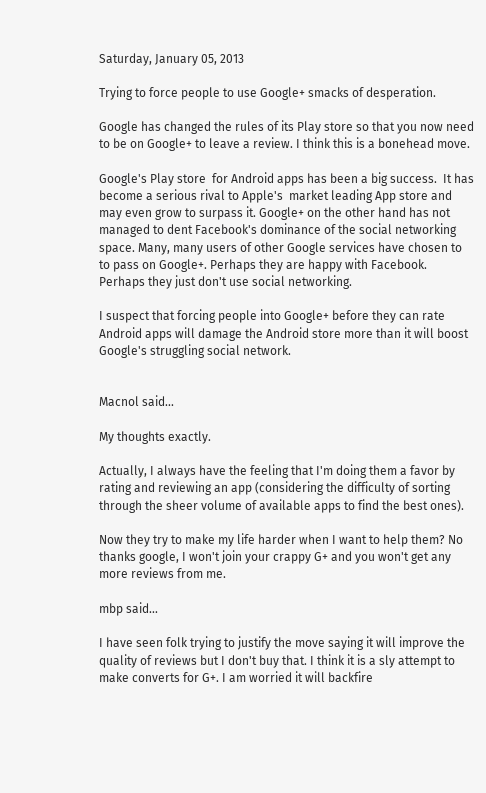Saturday, January 05, 2013

Trying to force people to use Google+ smacks of desperation.

Google has changed the rules of its Play store so that you now need to be on Google+ to leave a review. I think this is a bonehead move.

Google's Play store  for Android apps has been a big success.  It has become a serious rival to Apple's  market leading App store and may even grow to surpass it. Google+ on the other hand has not managed to dent Facebook's dominance of the social networking space. Many, many users of other Google services have chosen to to pass on Google+. Perhaps they are happy with Facebook. Perhaps they just don't use social networking.

I suspect that forcing people into Google+ before they can rate Android apps will damage the Android store more than it will boost Google's struggling social network.


Macnol said...

My thoughts exactly.

Actually, I always have the feeling that I'm doing them a favor by rating and reviewing an app (considering the difficulty of sorting through the sheer volume of available apps to find the best ones).

Now they try to make my life harder when I want to help them? No thanks google, I won't join your crappy G+ and you won't get any more reviews from me.

mbp said...

I have seen folk trying to justify the move saying it will improve the quality of reviews but I don't buy that. I think it is a sly attempt to make converts for G+. I am worried it will backfire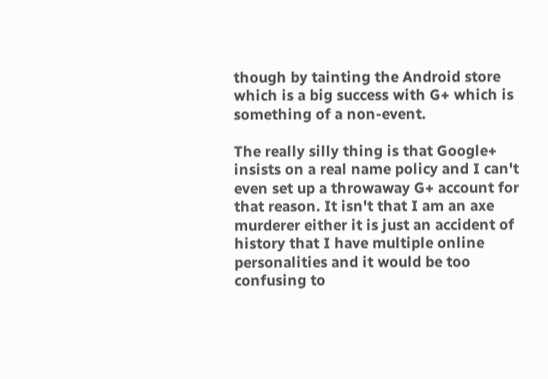though by tainting the Android store which is a big success with G+ which is something of a non-event.

The really silly thing is that Google+ insists on a real name policy and I can't even set up a throwaway G+ account for that reason. It isn't that I am an axe murderer either it is just an accident of history that I have multiple online personalities and it would be too confusing to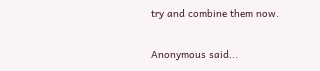try and combine them now.

Anonymous said...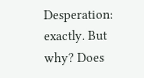Desperation: exactly. But why? Does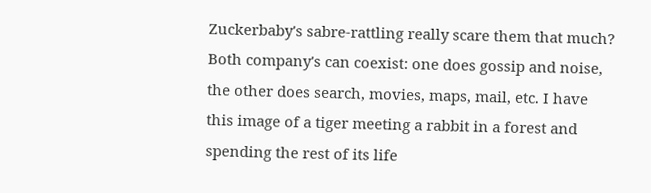Zuckerbaby's sabre-rattling really scare them that much? Both company's can coexist: one does gossip and noise, the other does search, movies, maps, mail, etc. I have this image of a tiger meeting a rabbit in a forest and spending the rest of its life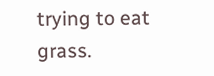trying to eat grass.